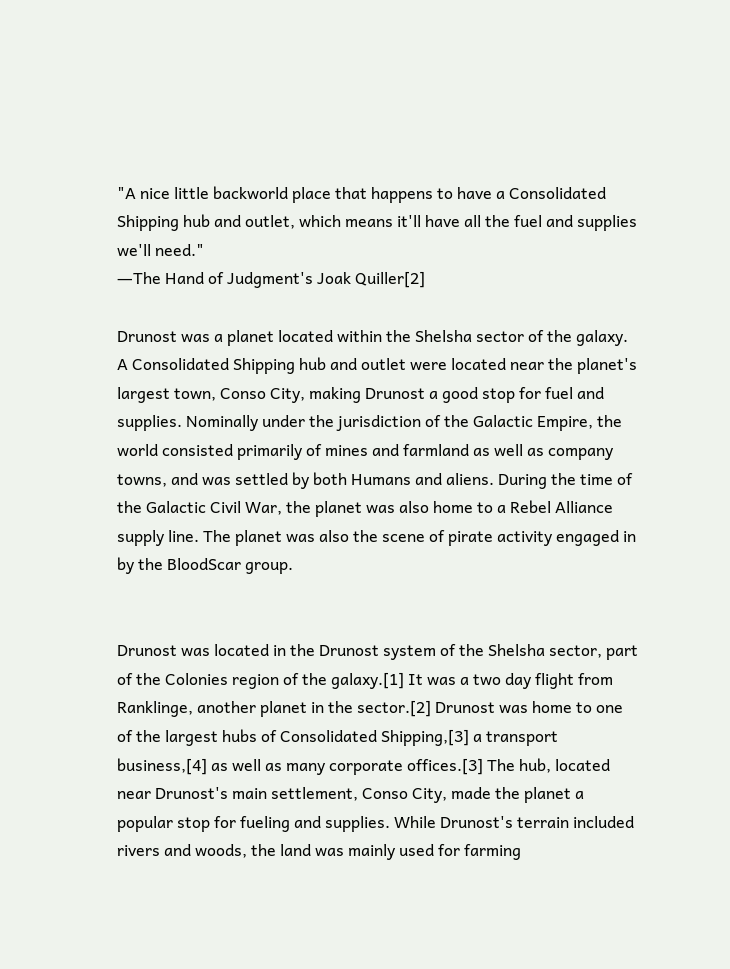"A nice little backworld place that happens to have a Consolidated Shipping hub and outlet, which means it'll have all the fuel and supplies we'll need."
―The Hand of Judgment's Joak Quiller[2]

Drunost was a planet located within the Shelsha sector of the galaxy. A Consolidated Shipping hub and outlet were located near the planet's largest town, Conso City, making Drunost a good stop for fuel and supplies. Nominally under the jurisdiction of the Galactic Empire, the world consisted primarily of mines and farmland as well as company towns, and was settled by both Humans and aliens. During the time of the Galactic Civil War, the planet was also home to a Rebel Alliance supply line. The planet was also the scene of pirate activity engaged in by the BloodScar group.


Drunost was located in the Drunost system of the Shelsha sector, part of the Colonies region of the galaxy.[1] It was a two day flight from Ranklinge, another planet in the sector.[2] Drunost was home to one of the largest hubs of Consolidated Shipping,[3] a transport business,[4] as well as many corporate offices.[3] The hub, located near Drunost's main settlement, Conso City, made the planet a popular stop for fueling and supplies. While Drunost's terrain included rivers and woods, the land was mainly used for farming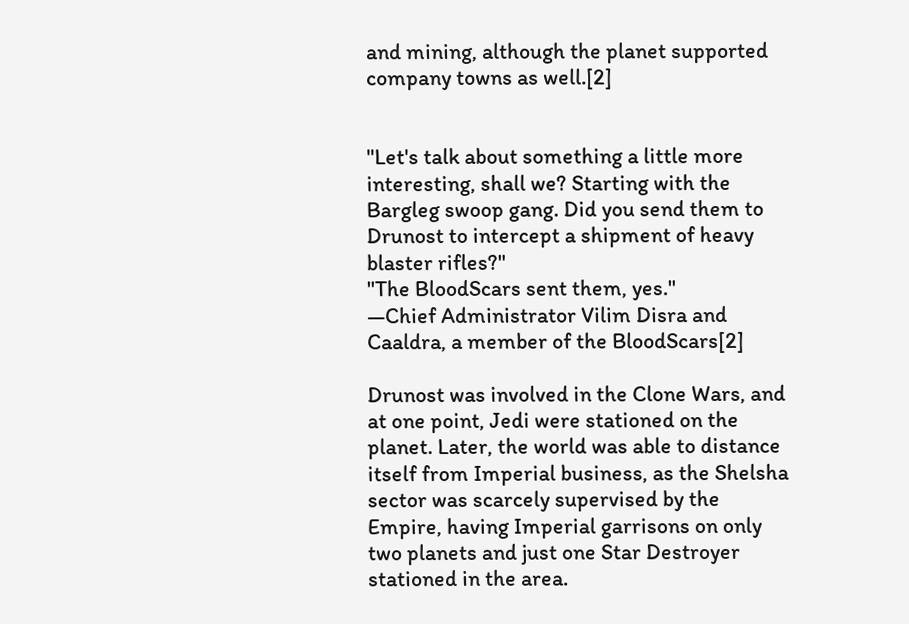and mining, although the planet supported company towns as well.[2]


"Let's talk about something a little more interesting, shall we? Starting with the Bargleg swoop gang. Did you send them to Drunost to intercept a shipment of heavy blaster rifles?"
"The BloodScars sent them, yes."
―Chief Administrator Vilim Disra and Caaldra, a member of the BloodScars[2]

Drunost was involved in the Clone Wars, and at one point, Jedi were stationed on the planet. Later, the world was able to distance itself from Imperial business, as the Shelsha sector was scarcely supervised by the Empire, having Imperial garrisons on only two planets and just one Star Destroyer stationed in the area.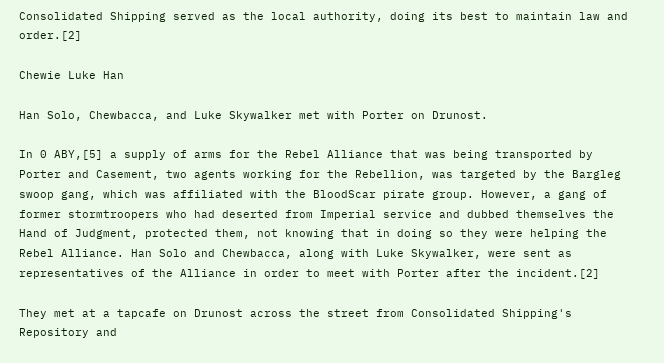Consolidated Shipping served as the local authority, doing its best to maintain law and order.[2]

Chewie Luke Han

Han Solo, Chewbacca, and Luke Skywalker met with Porter on Drunost.

In 0 ABY,[5] a supply of arms for the Rebel Alliance that was being transported by Porter and Casement, two agents working for the Rebellion, was targeted by the Bargleg swoop gang, which was affiliated with the BloodScar pirate group. However, a gang of former stormtroopers who had deserted from Imperial service and dubbed themselves the Hand of Judgment, protected them, not knowing that in doing so they were helping the Rebel Alliance. Han Solo and Chewbacca, along with Luke Skywalker, were sent as representatives of the Alliance in order to meet with Porter after the incident.[2]

They met at a tapcafe on Drunost across the street from Consolidated Shipping's Repository and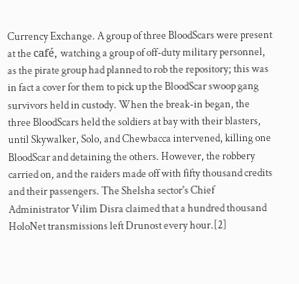Currency Exchange. A group of three BloodScars were present at the café, watching a group of off-duty military personnel, as the pirate group had planned to rob the repository; this was in fact a cover for them to pick up the BloodScar swoop gang survivors held in custody. When the break-in began, the three BloodScars held the soldiers at bay with their blasters, until Skywalker, Solo, and Chewbacca intervened, killing one BloodScar and detaining the others. However, the robbery carried on, and the raiders made off with fifty thousand credits and their passengers. The Shelsha sector's Chief Administrator Vilim Disra claimed that a hundred thousand HoloNet transmissions left Drunost every hour.[2]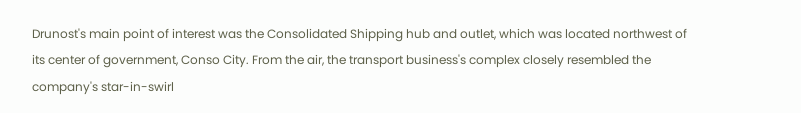Drunost's main point of interest was the Consolidated Shipping hub and outlet, which was located northwest of its center of government, Conso City. From the air, the transport business's complex closely resembled the company's star-in-swirl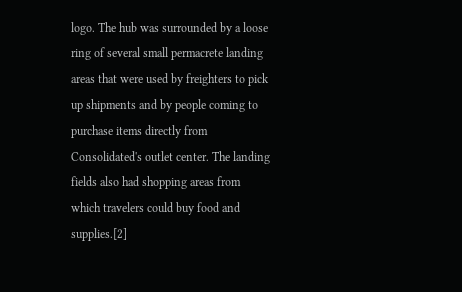logo. The hub was surrounded by a loose ring of several small permacrete landing areas that were used by freighters to pick up shipments and by people coming to purchase items directly from Consolidated's outlet center. The landing fields also had shopping areas from which travelers could buy food and supplies.[2]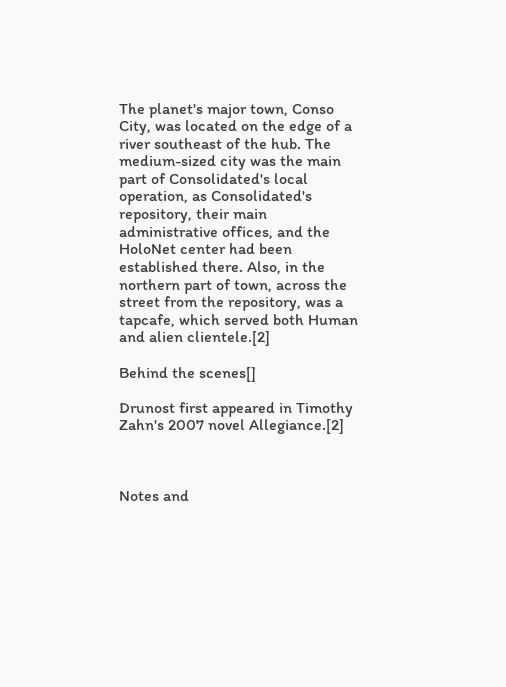The planet's major town, Conso City, was located on the edge of a river southeast of the hub. The medium-sized city was the main part of Consolidated's local operation, as Consolidated's repository, their main administrative offices, and the HoloNet center had been established there. Also, in the northern part of town, across the street from the repository, was a tapcafe, which served both Human and alien clientele.[2]

Behind the scenes[]

Drunost first appeared in Timothy Zahn's 2007 novel Allegiance.[2]



Notes and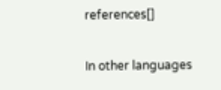references[]

In other languages